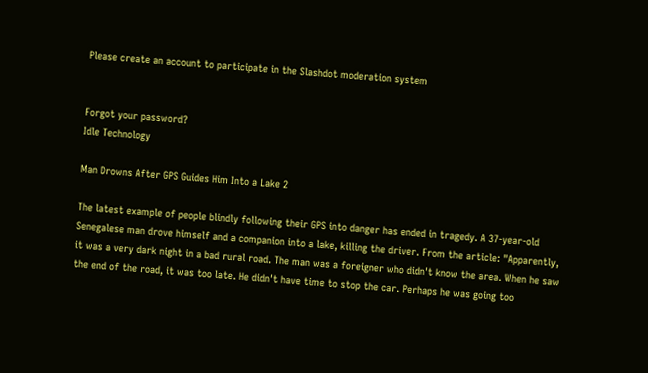Please create an account to participate in the Slashdot moderation system


Forgot your password?
Idle Technology

Man Drowns After GPS Guides Him Into a Lake 2

The latest example of people blindly following their GPS into danger has ended in tragedy. A 37-year-old Senegalese man drove himself and a companion into a lake, killing the driver. From the article: "Apparently, it was a very dark night in a bad rural road. The man was a foreigner who didn't know the area. When he saw the end of the road, it was too late. He didn't have time to stop the car. Perhaps he was going too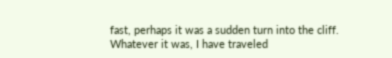fast, perhaps it was a sudden turn into the cliff. Whatever it was, I have traveled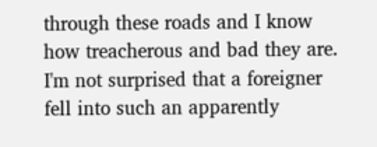through these roads and I know how treacherous and bad they are. I'm not surprised that a foreigner fell into such an apparently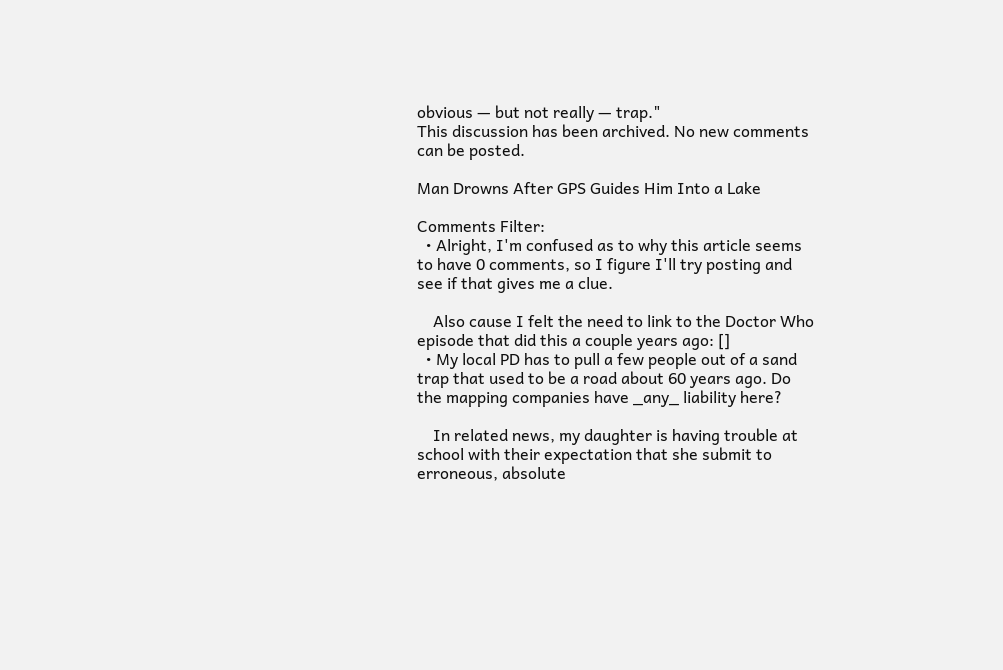obvious — but not really — trap."
This discussion has been archived. No new comments can be posted.

Man Drowns After GPS Guides Him Into a Lake

Comments Filter:
  • Alright, I'm confused as to why this article seems to have 0 comments, so I figure I'll try posting and see if that gives me a clue.

    Also cause I felt the need to link to the Doctor Who episode that did this a couple years ago: []
  • My local PD has to pull a few people out of a sand trap that used to be a road about 60 years ago. Do the mapping companies have _any_ liability here?

    In related news, my daughter is having trouble at school with their expectation that she submit to erroneous, absolute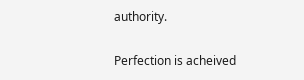authority.

Perfection is acheived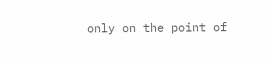only on the point of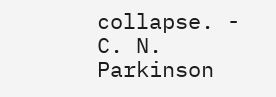collapse. - C. N. Parkinson